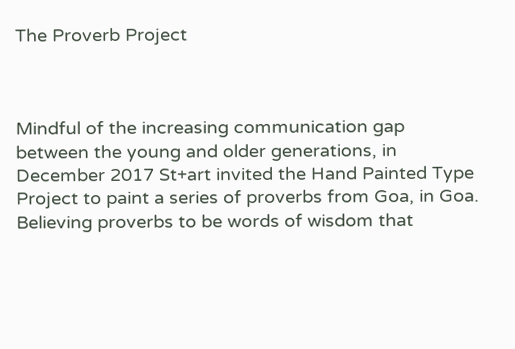The Proverb Project



Mindful of the increasing communication gap between the young and older generations, in December 2017 St+art invited the Hand Painted Type Project to paint a series of proverbs from Goa, in Goa. Believing proverbs to be words of wisdom that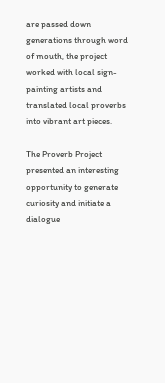are passed down generations through word of mouth, the project worked with local sign-painting artists and translated local proverbs into vibrant art pieces.

The Proverb Project presented an interesting opportunity to generate curiosity and initiate a dialogue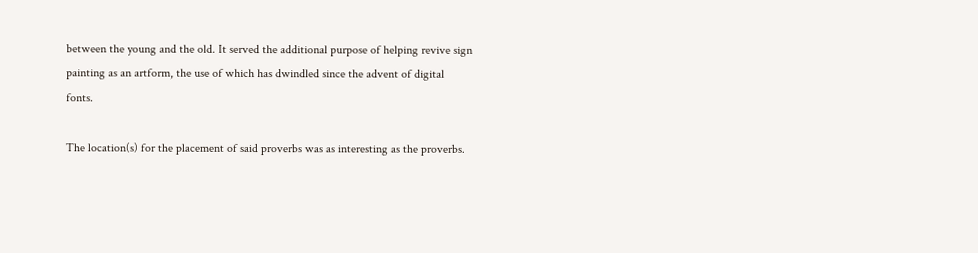between the young and the old. It served the additional purpose of helping revive sign painting as an artform, the use of which has dwindled since the advent of digital fonts.

The location(s) for the placement of said proverbs was as interesting as the proverbs.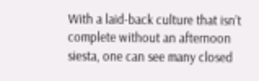With a laid-back culture that isn’t complete without an afternoon siesta, one can see many closed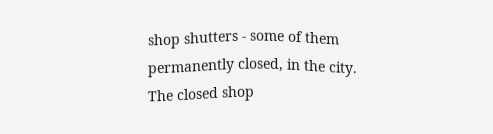shop shutters - some of them permanently closed, in the city. The closed shop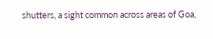shutters, a sight common across areas of Goa,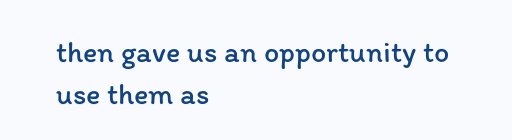then gave us an opportunity to use them as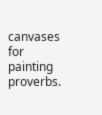canvases for painting proverbs.